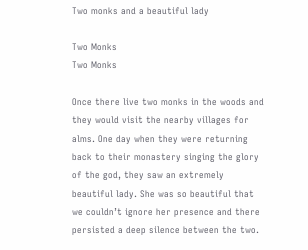Two monks and a beautiful lady

Two Monks
Two Monks

Once there live two monks in the woods and they would visit the nearby villages for alms. One day when they were returning back to their monastery singing the glory of the god, they saw an extremely beautiful lady. She was so beautiful that we couldn’t ignore her presence and there persisted a deep silence between the two.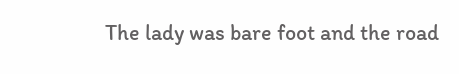The lady was bare foot and the road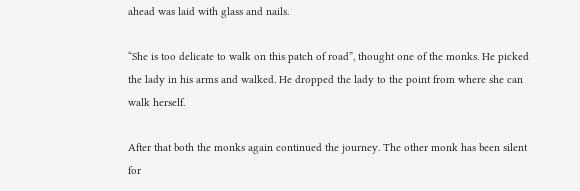ahead was laid with glass and nails.

“She is too delicate to walk on this patch of road”, thought one of the monks. He picked the lady in his arms and walked. He dropped the lady to the point from where she can walk herself.

After that both the monks again continued the journey. The other monk has been silent for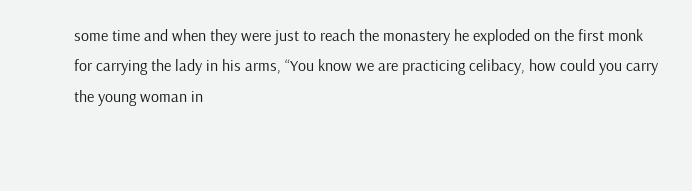some time and when they were just to reach the monastery he exploded on the first monk for carrying the lady in his arms, “You know we are practicing celibacy, how could you carry the young woman in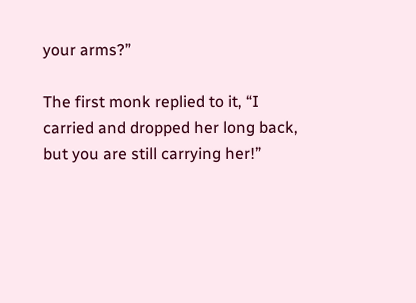your arms?”

The first monk replied to it, “I carried and dropped her long back, but you are still carrying her!”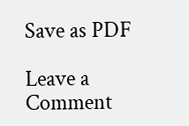Save as PDF

Leave a Comment